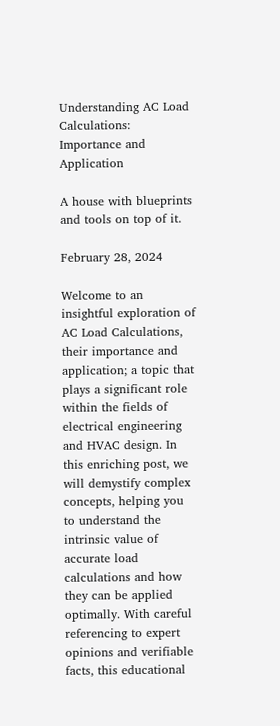Understanding AC Load Calculations: Importance and Application

A house with blueprints and tools on top of it.

February 28, 2024

Welcome to an insightful exploration of AC Load Calculations, their importance and application; a topic that plays a significant role within the fields of electrical engineering and HVAC design. In this enriching post, we will demystify complex concepts, helping you to understand the intrinsic value of accurate load calculations and how they can be applied optimally. With careful referencing to expert opinions and verifiable facts, this educational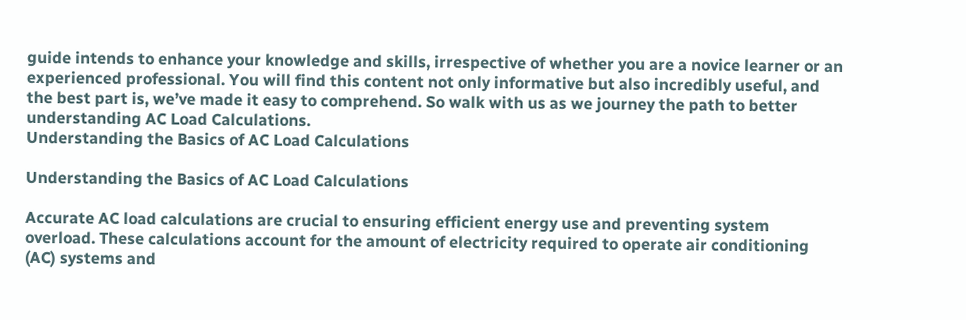guide intends to enhance your knowledge and skills, irrespective of whether you are a novice learner or an experienced professional. You will find this content not only informative but also incredibly useful, and the best part is, we’ve made it easy to comprehend. So walk with us as we journey the path to better understanding AC Load Calculations.
Understanding the Basics of AC Load Calculations

Understanding the Basics of AC Load Calculations

Accurate AC load calculations are crucial to ensuring efficient energy use and preventing system overload. These calculations account for the amount of electricity required to operate air conditioning (AC) systems and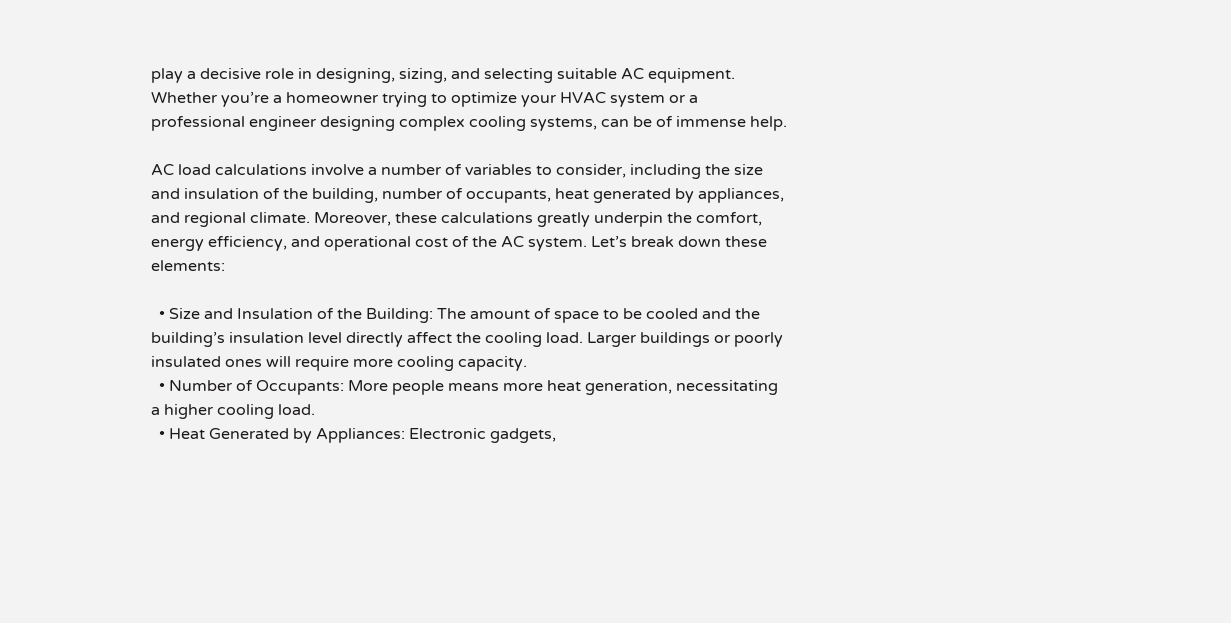play a decisive role in designing, sizing, and selecting suitable AC equipment. Whether you’re a homeowner trying to optimize your HVAC system or a professional engineer designing complex cooling systems, can be of immense help.

AC load calculations involve a number of variables to consider, including the size and insulation of the building, number of occupants, heat generated by appliances, and regional climate. Moreover, these calculations greatly underpin the comfort, energy efficiency, and operational cost of the AC system. Let’s break down these elements:

  • Size and Insulation of the Building: The amount of space to be cooled and the building’s insulation level directly affect the cooling load. Larger buildings or poorly insulated ones will require more cooling capacity.
  • Number of Occupants: More people means more heat generation, necessitating a higher cooling load.
  • Heat Generated by Appliances: Electronic gadgets,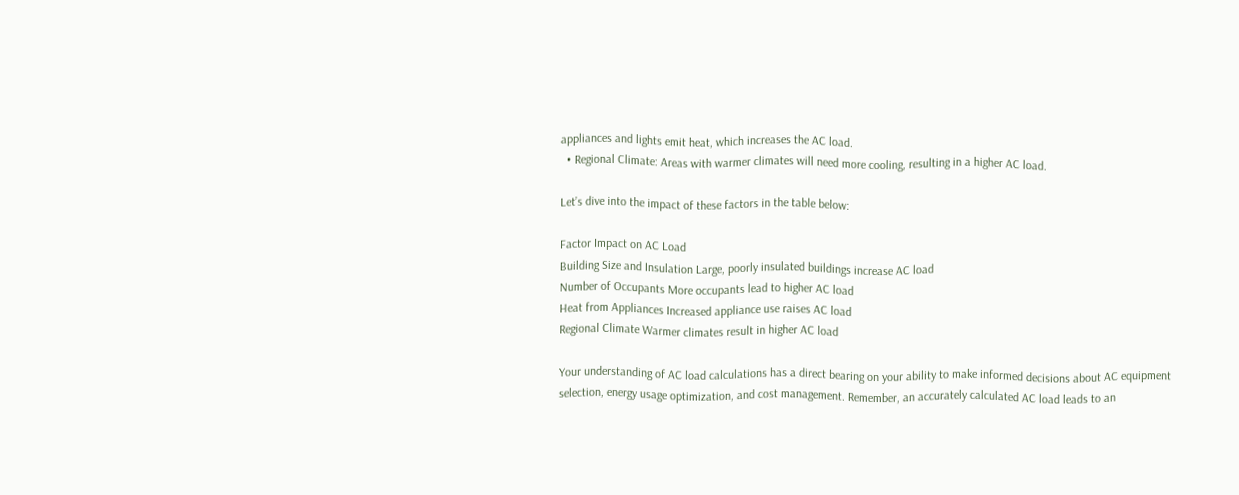appliances and lights emit heat, which increases the AC load.
  • Regional Climate: Areas with warmer climates will need more cooling, resulting in a higher AC load.

Let’s dive into the impact of these factors in the table below:

Factor Impact on AC Load
Building Size and Insulation Large, poorly insulated buildings increase AC load
Number of Occupants More occupants lead to higher AC load
Heat from Appliances Increased appliance use raises AC load
Regional Climate Warmer climates result in higher AC load

Your understanding of AC load calculations has a direct bearing on your ability to make informed decisions about AC equipment selection, energy usage optimization, and cost management. Remember, an accurately calculated AC load leads to an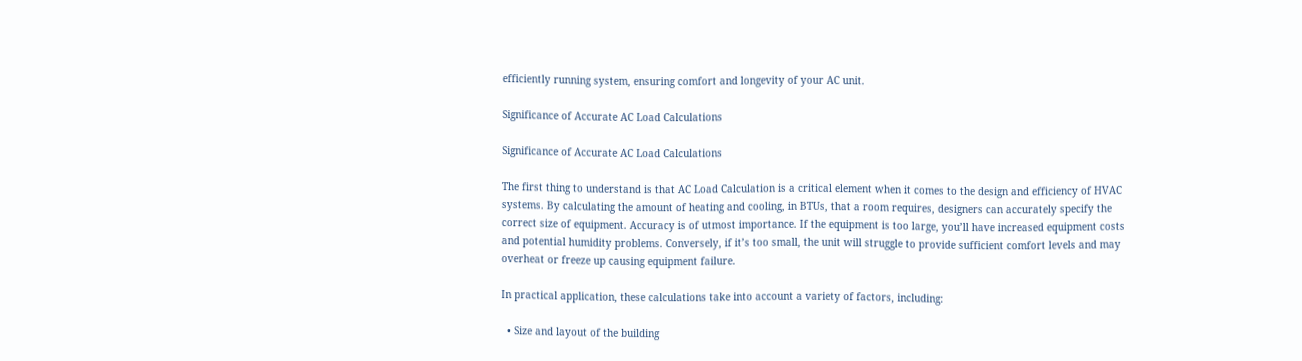efficiently running system, ensuring comfort and longevity of your AC unit.

Significance of Accurate AC Load Calculations

Significance of Accurate AC Load Calculations

The first thing to understand is that AC Load Calculation is a critical element when it comes to the design and efficiency of HVAC systems. By calculating the amount of heating and cooling, in BTUs, that a room requires, designers can accurately specify the correct size of equipment. Accuracy is of utmost importance. If the equipment is too large, you’ll have increased equipment costs and potential humidity problems. Conversely, if it’s too small, the unit will struggle to provide sufficient comfort levels and may overheat or freeze up causing equipment failure.

In practical application, these calculations take into account a variety of factors, including:

  • Size and layout of the building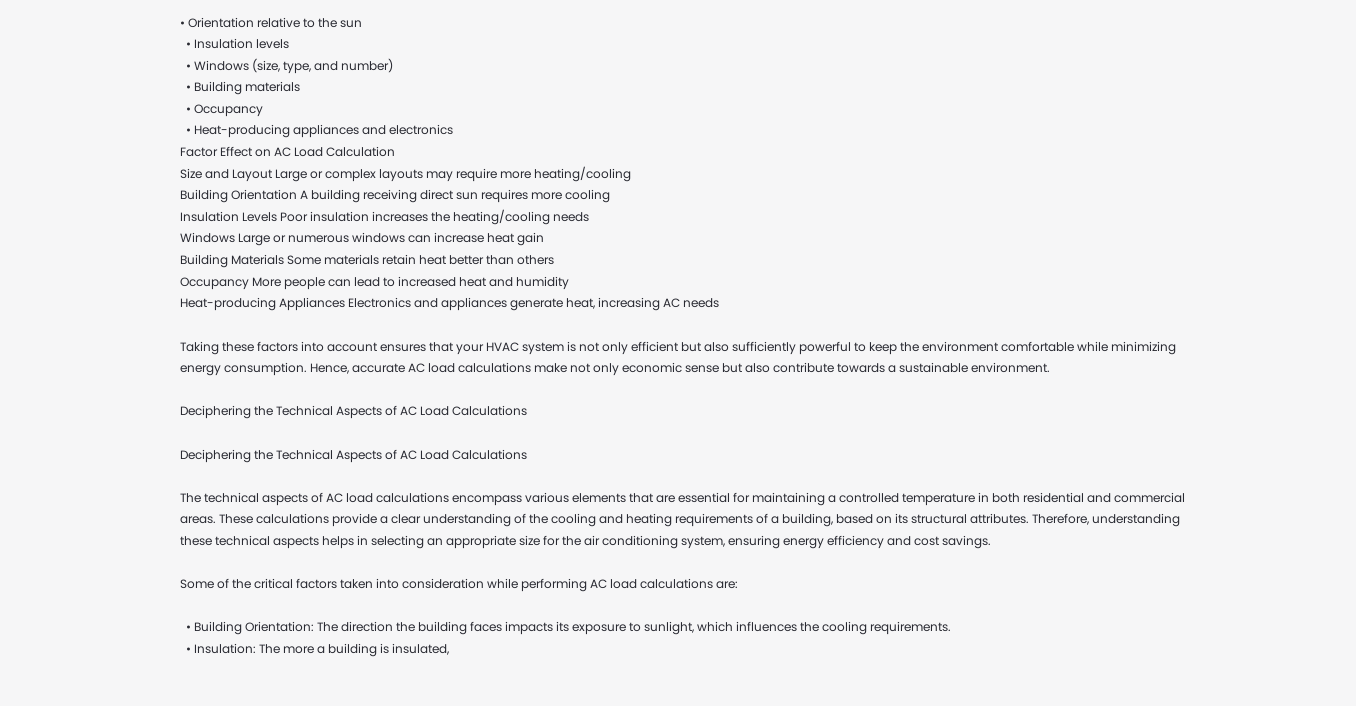• Orientation relative to the sun
  • Insulation levels
  • Windows (size, type, and number)
  • Building materials
  • Occupancy
  • Heat-producing appliances and electronics
Factor Effect on AC Load Calculation
Size and Layout Large or complex layouts may require more heating/cooling
Building Orientation A building receiving direct sun requires more cooling
Insulation Levels Poor insulation increases the heating/cooling needs
Windows Large or numerous windows can increase heat gain
Building Materials Some materials retain heat better than others
Occupancy More people can lead to increased heat and humidity
Heat-producing Appliances Electronics and appliances generate heat, increasing AC needs

Taking these factors into account ensures that your HVAC system is not only efficient but also sufficiently powerful to keep the environment comfortable while minimizing energy consumption. Hence, accurate AC load calculations make not only economic sense but also contribute towards a sustainable environment.

Deciphering the Technical Aspects of AC Load Calculations

Deciphering the Technical Aspects of AC Load Calculations

The technical aspects of AC load calculations encompass various elements that are essential for maintaining a controlled temperature in both residential and commercial areas. These calculations provide a clear understanding of the cooling and heating requirements of a building, based on its structural attributes. Therefore, understanding these technical aspects helps in selecting an appropriate size for the air conditioning system, ensuring energy efficiency and cost savings.

Some of the critical factors taken into consideration while performing AC load calculations are:

  • Building Orientation: The direction the building faces impacts its exposure to sunlight, which influences the cooling requirements.
  • Insulation: The more a building is insulated,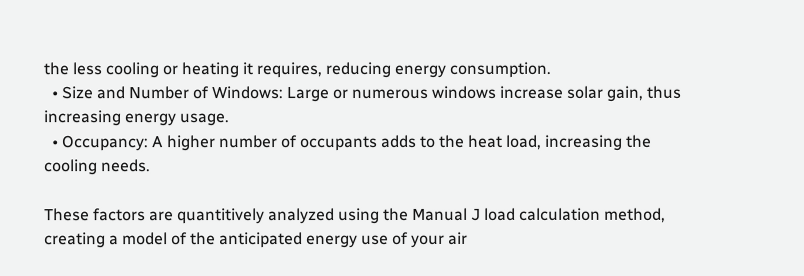the less cooling or heating it requires, reducing energy consumption.
  • Size and Number of Windows: Large or numerous windows increase solar gain, thus increasing energy usage.
  • Occupancy: A higher number of occupants adds to the heat load, increasing the cooling needs.

These factors are quantitively analyzed using the Manual J load calculation method, creating a model of the anticipated energy use of your air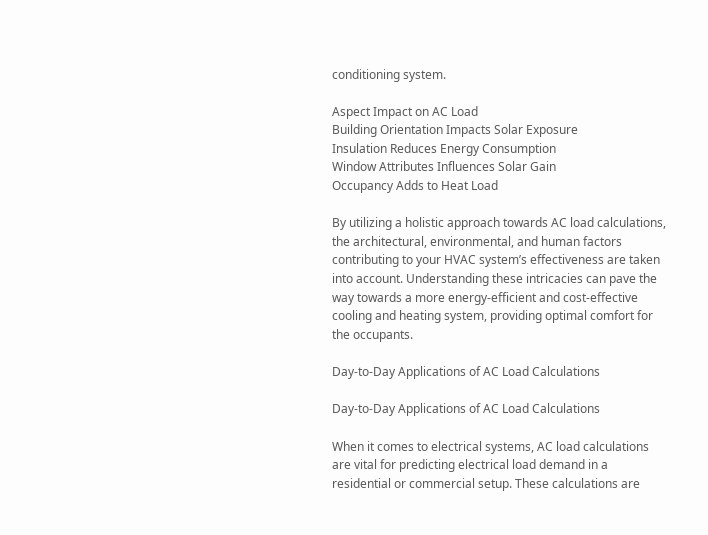conditioning system.

Aspect Impact on AC Load
Building Orientation Impacts Solar Exposure
Insulation Reduces Energy Consumption
Window Attributes Influences Solar Gain
Occupancy Adds to Heat Load

By utilizing a holistic approach towards AC load calculations, the architectural, environmental, and human factors contributing to your HVAC system’s effectiveness are taken into account. Understanding these intricacies can pave the way towards a more energy-efficient and cost-effective cooling and heating system, providing optimal comfort for the occupants.

Day-to-Day Applications of AC Load Calculations

Day-to-Day Applications of AC Load Calculations

When it comes to electrical systems, AC load calculations are vital for predicting electrical load demand in a residential or commercial setup. These calculations are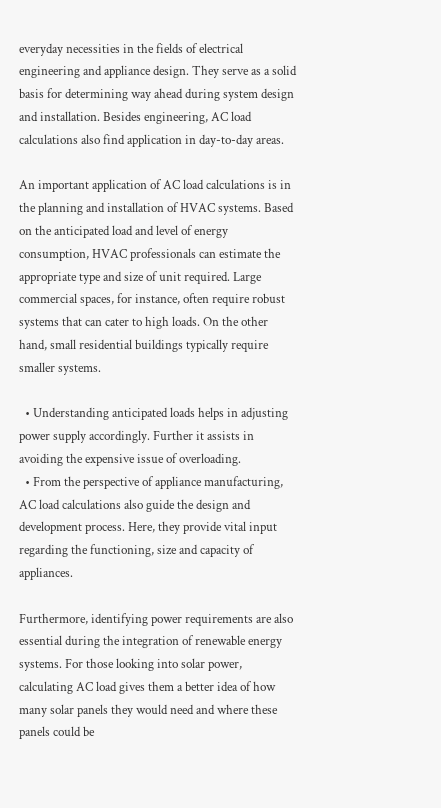everyday necessities in the fields of electrical engineering and appliance design. They serve as a solid basis for determining way ahead during system design and installation. Besides engineering, AC load calculations also find application in day-to-day areas.

An important application of AC load calculations is in the planning and installation of HVAC systems. Based on the anticipated load and level of energy consumption, HVAC professionals can estimate the appropriate type and size of unit required. Large commercial spaces, for instance, often require robust systems that can cater to high loads. On the other hand, small residential buildings typically require smaller systems.

  • Understanding anticipated loads helps in adjusting power supply accordingly. Further it assists in avoiding the expensive issue of overloading.
  • From the perspective of appliance manufacturing, AC load calculations also guide the design and development process. Here, they provide vital input regarding the functioning, size and capacity of appliances.

Furthermore, identifying power requirements are also essential during the integration of renewable energy systems. For those looking into solar power, calculating AC load gives them a better idea of how many solar panels they would need and where these panels could be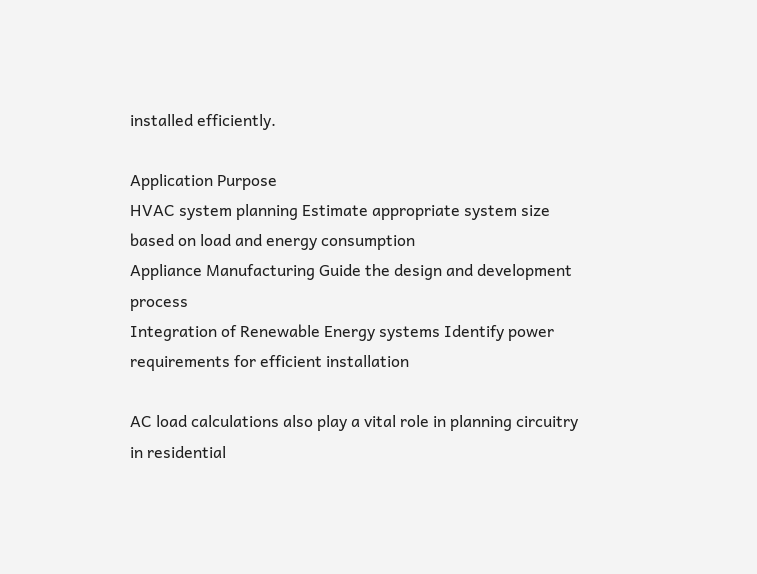installed efficiently.

Application Purpose
HVAC system planning Estimate appropriate system size based on load and energy consumption
Appliance Manufacturing Guide the design and development process
Integration of Renewable Energy systems Identify power requirements for efficient installation

AC load calculations also play a vital role in planning circuitry in residential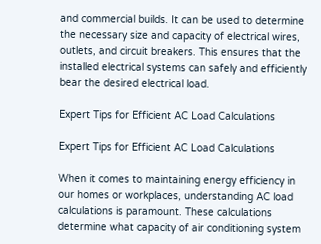and commercial builds. It can be used to determine the necessary size and capacity of electrical wires, outlets, and circuit breakers. This ensures that the installed electrical systems can safely and efficiently bear the desired electrical load.

Expert Tips for Efficient AC Load Calculations

Expert Tips for Efficient AC Load Calculations

When it comes to maintaining energy efficiency in our homes or workplaces, understanding AC load calculations is paramount. These calculations determine what capacity of air conditioning system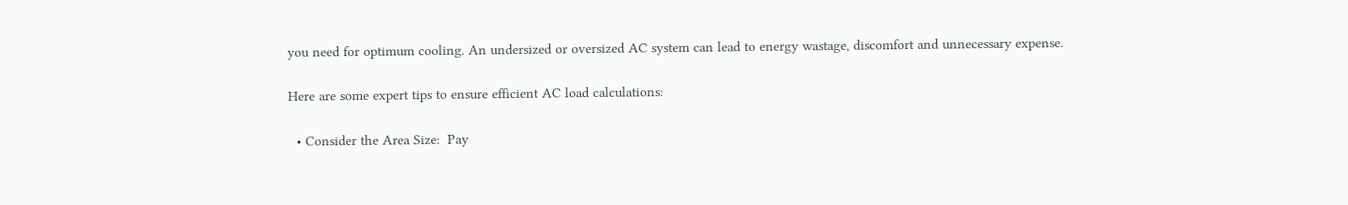you need for optimum cooling. An undersized or oversized AC system can lead to energy wastage, discomfort and unnecessary expense.

Here are some expert tips to ensure efficient AC load calculations:

  • Consider the Area Size:  Pay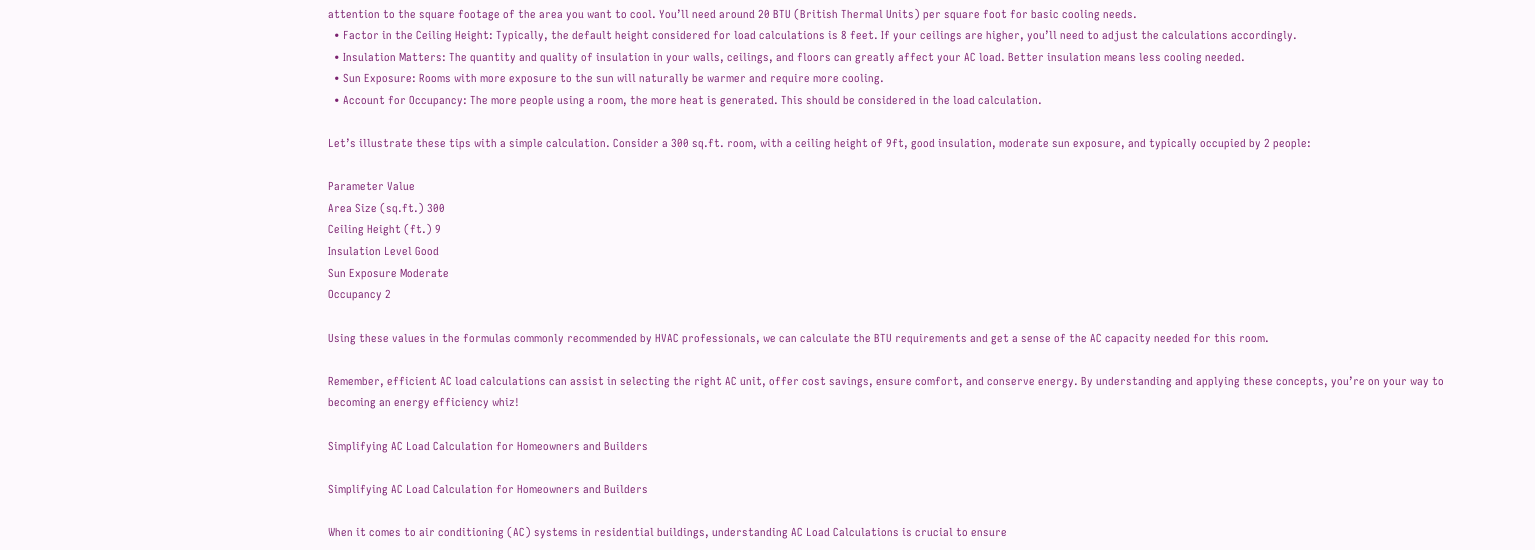attention to the square footage of the area you want to cool. You’ll need around 20 BTU (British Thermal Units) per square foot for basic cooling needs.
  • Factor in the Ceiling Height: Typically, the default height considered for load calculations is 8 feet. If your ceilings are higher, you’ll need to adjust the calculations accordingly.
  • Insulation Matters: The quantity and quality of insulation in your walls, ceilings, and floors can greatly affect your AC load. Better insulation means less cooling needed.
  • Sun Exposure: Rooms with more exposure to the sun will naturally be warmer and require more cooling.
  • Account for Occupancy: The more people using a room, the more heat is generated. This should be considered in the load calculation.

Let’s illustrate these tips with a simple calculation. Consider a 300 sq.ft. room, with a ceiling height of 9ft, good insulation, moderate sun exposure, and typically occupied by 2 people:

Parameter Value
Area Size (sq.ft.) 300
Ceiling Height (ft.) 9
Insulation Level Good
Sun Exposure Moderate
Occupancy 2

Using these values in the formulas commonly recommended by HVAC professionals, we can calculate the BTU requirements and get a sense of the AC capacity needed for this room.

Remember, efficient AC load calculations can assist in selecting the right AC unit, offer cost savings, ensure comfort, and conserve energy. By understanding and applying these concepts, you’re on your way to becoming an energy efficiency whiz!

Simplifying AC Load Calculation for Homeowners and Builders

Simplifying AC Load Calculation for Homeowners and Builders

When it comes to air conditioning (AC) systems in residential buildings, understanding AC Load Calculations is crucial to ensure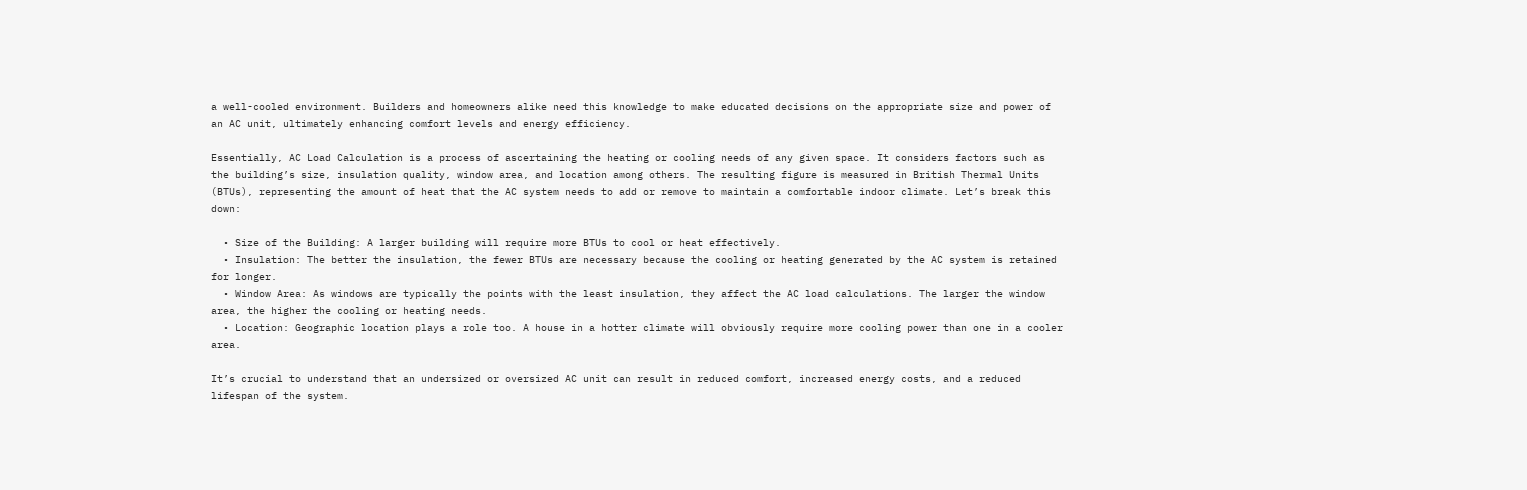a well-cooled environment. Builders and homeowners alike need this knowledge to make educated decisions on the appropriate size and power of an AC unit, ultimately enhancing comfort levels and energy efficiency.

Essentially, AC Load Calculation is a process of ascertaining the heating or cooling needs of any given space. It considers factors such as the building’s size, insulation quality, window area, and location among others. The resulting figure is measured in British Thermal Units (BTUs), representing the amount of heat that the AC system needs to add or remove to maintain a comfortable indoor climate. Let’s break this down:

  • Size of the Building: A larger building will require more BTUs to cool or heat effectively.
  • Insulation: The better the insulation, the fewer BTUs are necessary because the cooling or heating generated by the AC system is retained for longer.
  • Window Area: As windows are typically the points with the least insulation, they affect the AC load calculations. The larger the window area, the higher the cooling or heating needs.
  • Location: Geographic location plays a role too. A house in a hotter climate will obviously require more cooling power than one in a cooler area.

It’s crucial to understand that an undersized or oversized AC unit can result in reduced comfort, increased energy costs, and a reduced lifespan of the system.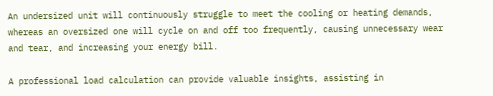An undersized unit will continuously struggle to meet the cooling or heating demands, whereas an oversized one will cycle on and off too frequently, causing unnecessary wear and tear, and increasing your energy bill.

A professional load calculation can provide valuable insights, assisting in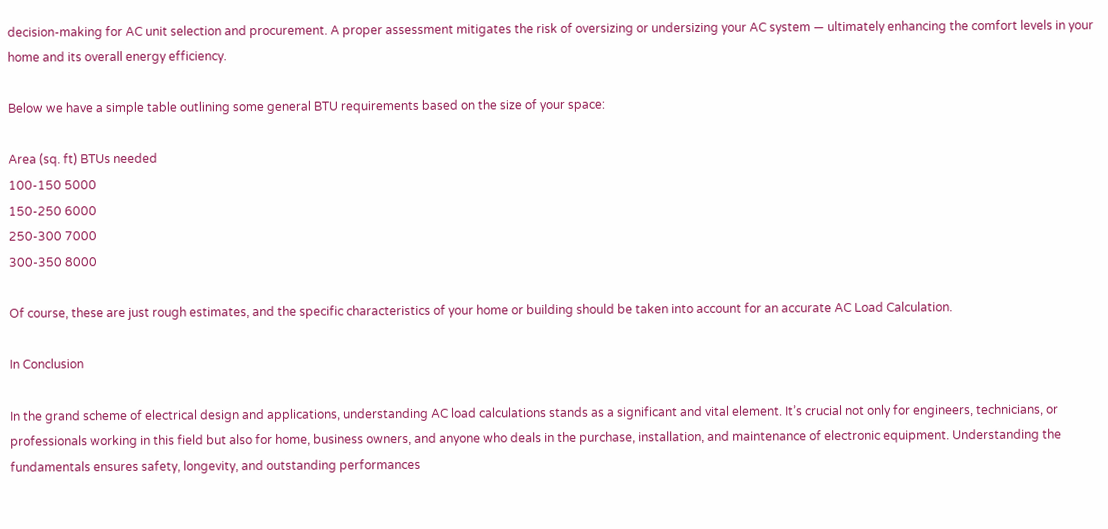decision-making for AC unit selection and procurement. A proper assessment mitigates the risk of oversizing or undersizing your AC system — ultimately enhancing the comfort levels in your home and its overall energy efficiency.

Below we have a simple table outlining some general BTU requirements based on the size of your space:

Area (sq. ft) BTUs needed
100-150 5000
150-250 6000
250-300 7000
300-350 8000

Of course, these are just rough estimates, and the specific characteristics of your home or building should be taken into account for an accurate AC Load Calculation.

In Conclusion

In the grand scheme of electrical design and applications, understanding AC load calculations stands as a significant and vital element. It’s crucial not only for engineers, technicians, or professionals working in this field but also for home, business owners, and anyone who deals in the purchase, installation, and maintenance of electronic equipment. Understanding the fundamentals ensures safety, longevity, and outstanding performances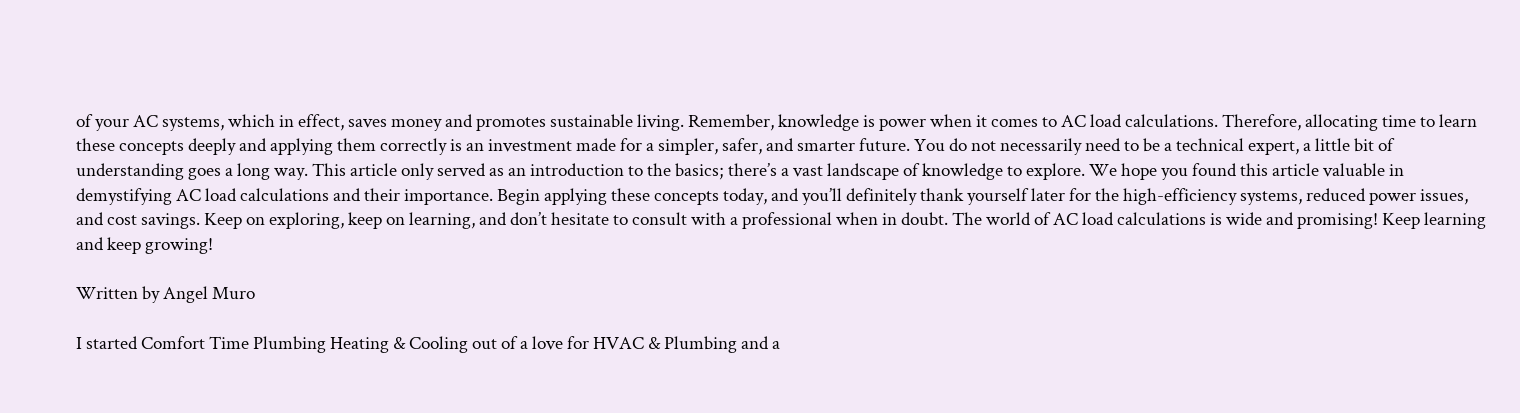of your AC systems, which in effect, saves money and promotes sustainable living. Remember, knowledge is power when it comes to AC load calculations. Therefore, allocating time to learn these concepts deeply and applying them correctly is an investment made for a simpler, safer, and smarter future. You do not necessarily need to be a technical expert, a little bit of understanding goes a long way. This article only served as an introduction to the basics; there’s a vast landscape of knowledge to explore. We hope you found this article valuable in demystifying AC load calculations and their importance. Begin applying these concepts today, and you’ll definitely thank yourself later for the high-efficiency systems, reduced power issues, and cost savings. Keep on exploring, keep on learning, and don’t hesitate to consult with a professional when in doubt. The world of AC load calculations is wide and promising! Keep learning and keep growing!

Written by Angel Muro

I started Comfort Time Plumbing Heating & Cooling out of a love for HVAC & Plumbing and a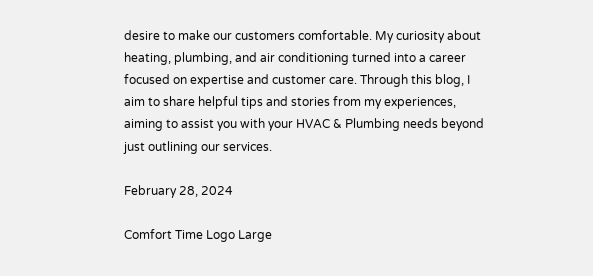desire to make our customers comfortable. My curiosity about heating, plumbing, and air conditioning turned into a career focused on expertise and customer care. Through this blog, I aim to share helpful tips and stories from my experiences, aiming to assist you with your HVAC & Plumbing needs beyond just outlining our services.

February 28, 2024

Comfort Time Logo Large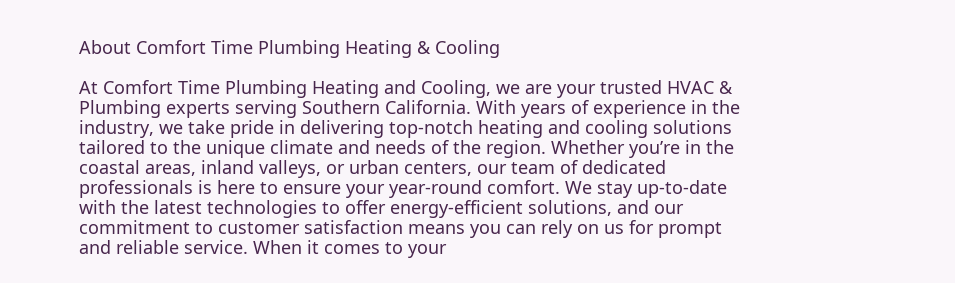About Comfort Time Plumbing Heating & Cooling

At Comfort Time Plumbing Heating and Cooling, we are your trusted HVAC & Plumbing experts serving Southern California. With years of experience in the industry, we take pride in delivering top-notch heating and cooling solutions tailored to the unique climate and needs of the region. Whether you’re in the coastal areas, inland valleys, or urban centers, our team of dedicated professionals is here to ensure your year-round comfort. We stay up-to-date with the latest technologies to offer energy-efficient solutions, and our commitment to customer satisfaction means you can rely on us for prompt and reliable service. When it comes to your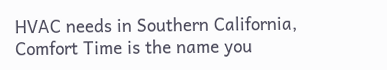HVAC needs in Southern California, Comfort Time is the name you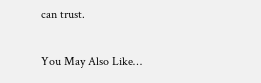can trust.

You May Also Like…